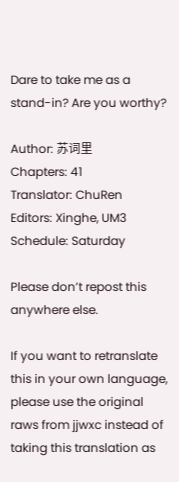Dare to take me as a stand-in? Are you worthy?

Author: 苏词里
Chapters: 41
Translator: ChuRen
Editors: Xinghe, UM3
Schedule: Saturday

Please don’t repost this anywhere else.

If you want to retranslate this in your own language, please use the original raws from jjwxc instead of taking this translation as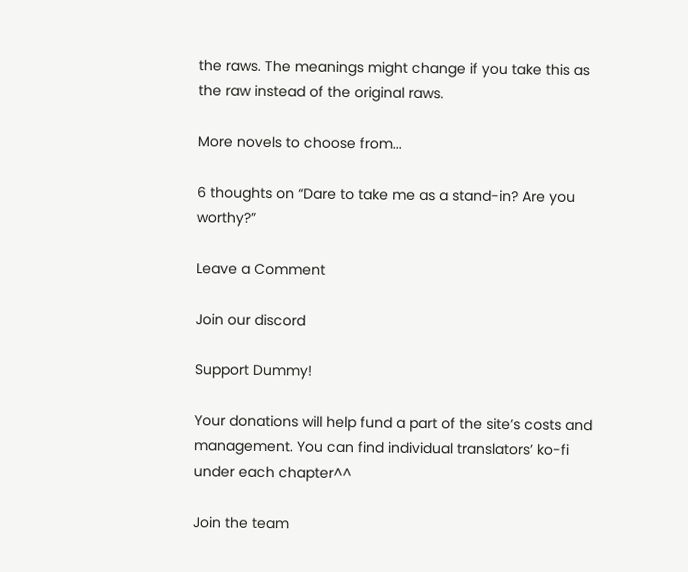the raws. The meanings might change if you take this as the raw instead of the original raws.

More novels to choose from...

6 thoughts on “Dare to take me as a stand-in? Are you worthy?”

Leave a Comment

Join our discord

Support Dummy!

Your donations will help fund a part of the site’s costs and management. You can find individual translators’ ko-fi under each chapter^^

Join the team